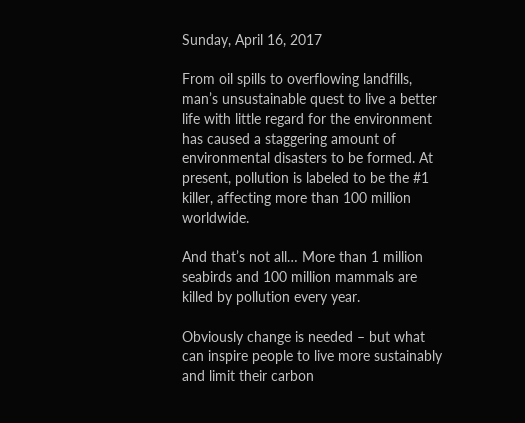Sunday, April 16, 2017

From oil spills to overflowing landfills, man’s unsustainable quest to live a better life with little regard for the environment has caused a staggering amount of environmental disasters to be formed. At present, pollution is labeled to be the #1 killer, affecting more than 100 million worldwide.

And that’s not all… More than 1 million seabirds and 100 million mammals are killed by pollution every year.

Obviously change is needed – but what can inspire people to live more sustainably and limit their carbon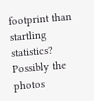footprint than startling statistics? Possibly the photos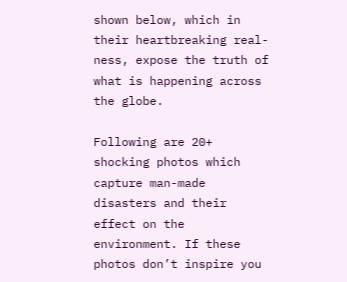shown below, which in their heartbreaking real-ness, expose the truth of what is happening across the globe.

Following are 20+ shocking photos which capture man-made disasters and their effect on the environment. If these photos don’t inspire you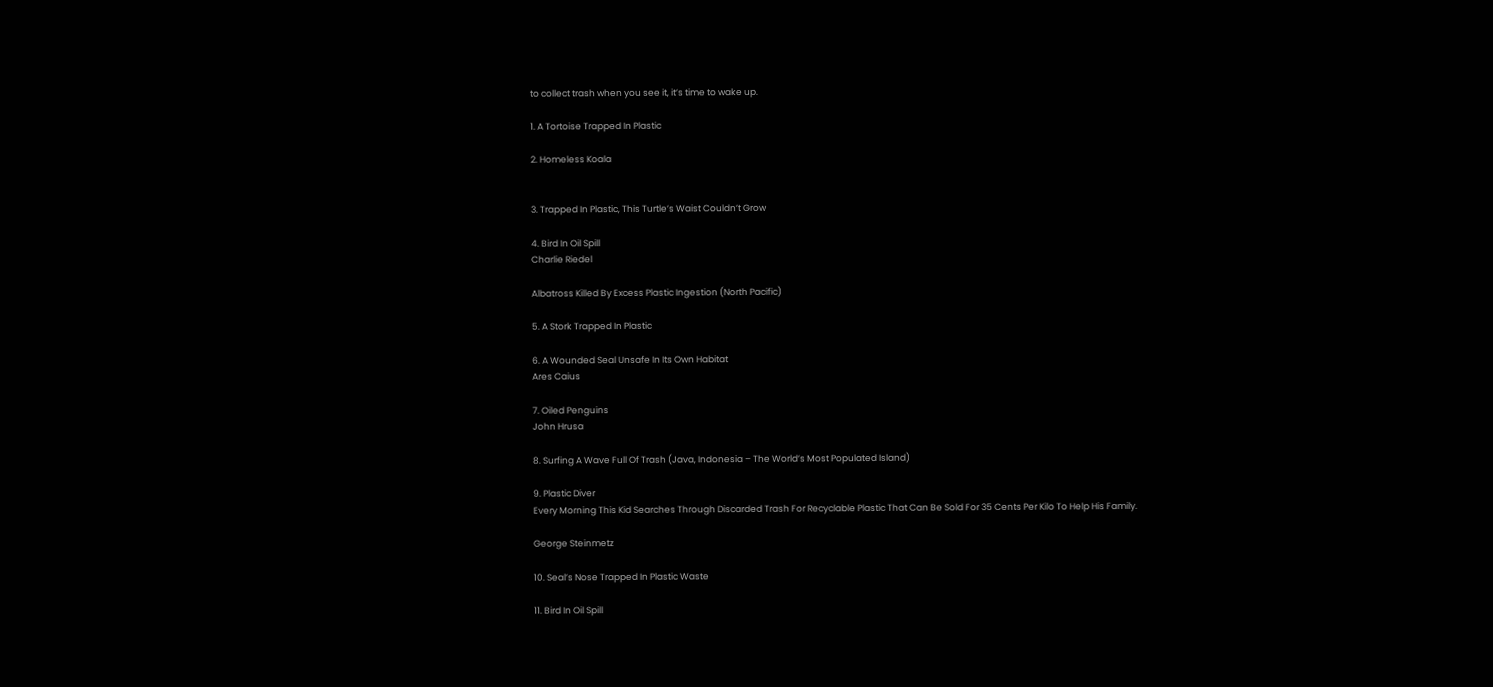to collect trash when you see it, it’s time to wake up.

1. A Tortoise Trapped In Plastic

2. Homeless Koala


3. Trapped In Plastic, This Turtle’s Waist Couldn’t Grow

4. Bird In Oil Spill
Charlie Riedel

Albatross Killed By Excess Plastic Ingestion (North Pacific)

5. A Stork Trapped In Plastic

6. A Wounded Seal Unsafe In Its Own Habitat
Ares Caius

7. Oiled Penguins
John Hrusa

8. Surfing A Wave Full Of Trash (Java, Indonesia – The World’s Most Populated Island)

9. Plastic Diver
Every Morning This Kid Searches Through Discarded Trash For Recyclable Plastic That Can Be Sold For 35 Cents Per Kilo To Help His Family.

George Steinmetz

10. Seal’s Nose Trapped In Plastic Waste

11. Bird In Oil Spill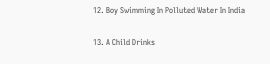12. Boy Swimming In Polluted Water In India

13. A Child Drinks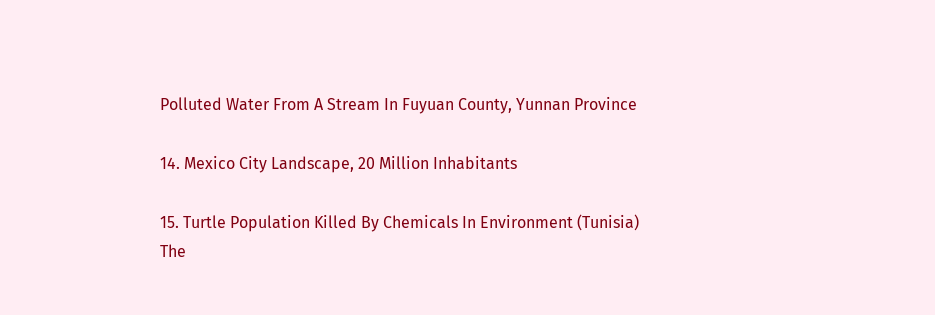Polluted Water From A Stream In Fuyuan County, Yunnan Province

14. Mexico City Landscape, 20 Million Inhabitants

15. Turtle Population Killed By Chemicals In Environment (Tunisia)
The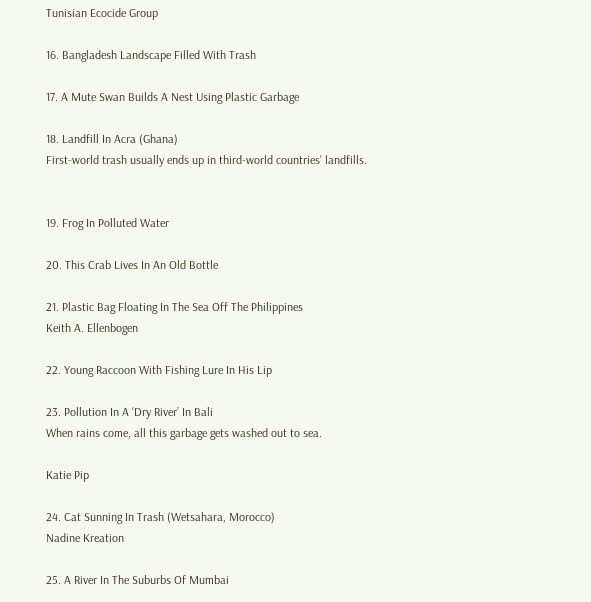Tunisian Ecocide Group

16. Bangladesh Landscape Filled With Trash

17. A Mute Swan Builds A Nest Using Plastic Garbage

18. Landfill In Acra (Ghana)
First-world trash usually ends up in third-world countries’ landfills.


19. Frog In Polluted Water

20. This Crab Lives In An Old Bottle

21. Plastic Bag Floating In The Sea Off The Philippines
Keith A. Ellenbogen

22. Young Raccoon With Fishing Lure In His Lip

23. Pollution In A ‘Dry River’ In Bali
When rains come, all this garbage gets washed out to sea.

Katie Pip

24. Cat Sunning In Trash (Wetsahara, Morocco)
Nadine Kreation

25. A River In The Suburbs Of Mumbai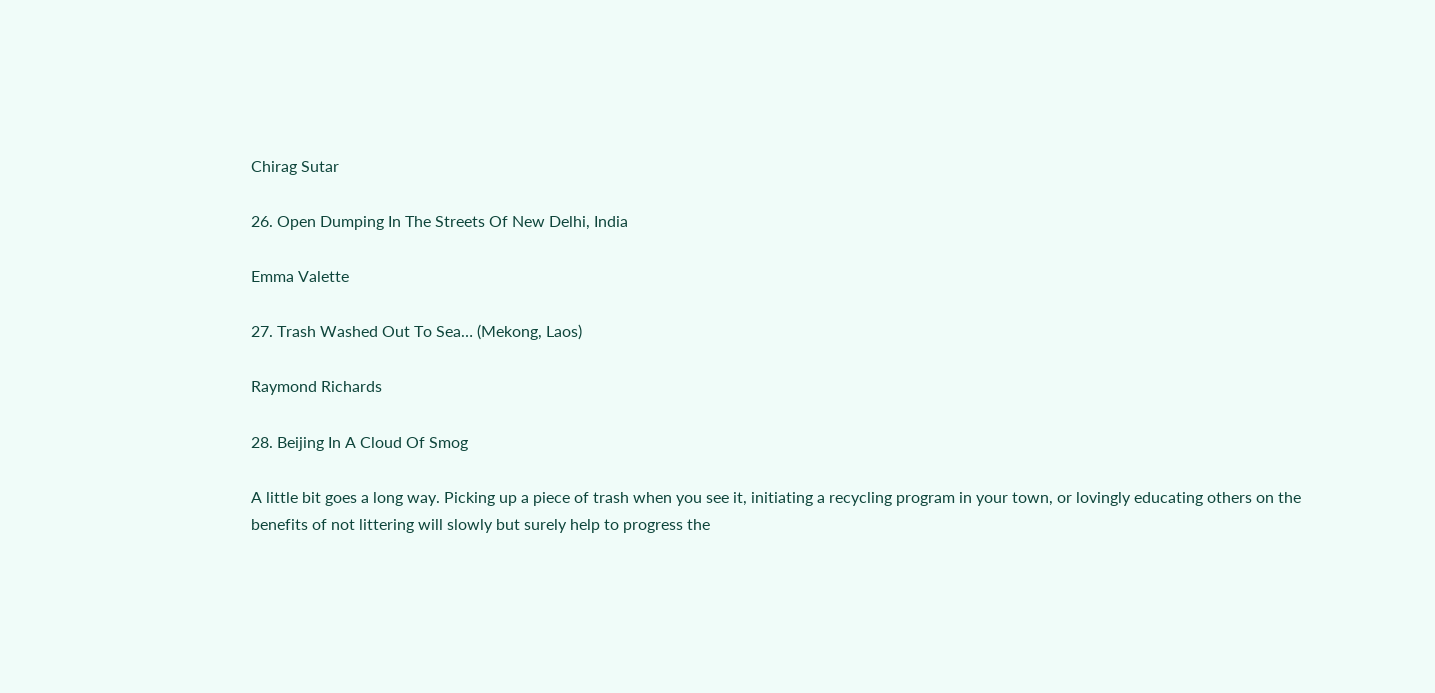Chirag Sutar

26. Open Dumping In The Streets Of New Delhi, India

Emma Valette

27. Trash Washed Out To Sea… (Mekong, Laos)

Raymond Richards

28. Beijing In A Cloud Of Smog

A little bit goes a long way. Picking up a piece of trash when you see it, initiating a recycling program in your town, or lovingly educating others on the benefits of not littering will slowly but surely help to progress the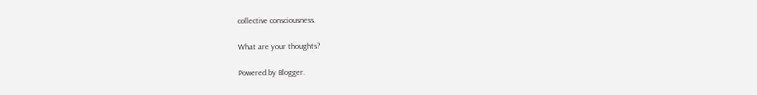collective consciousness.

What are your thoughts?

Powered by Blogger.